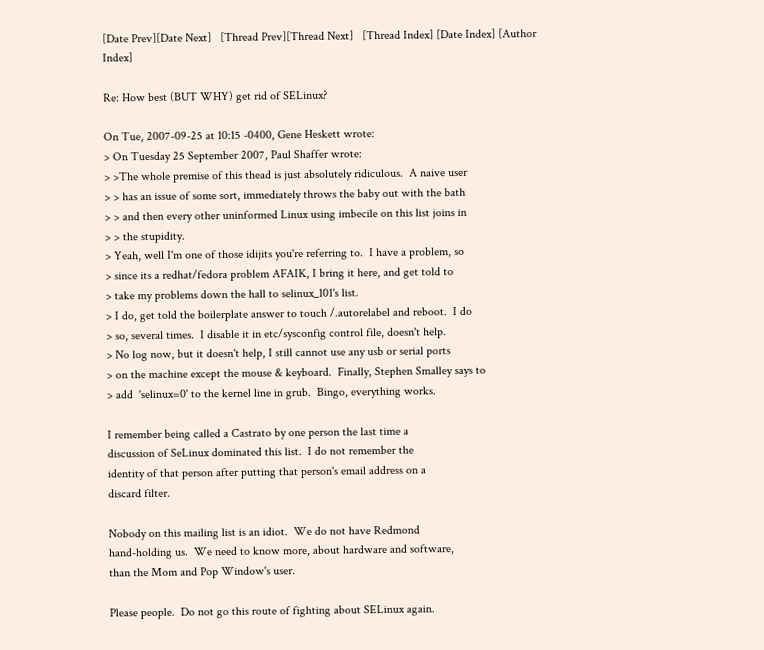[Date Prev][Date Next]   [Thread Prev][Thread Next]   [Thread Index] [Date Index] [Author Index]

Re: How best (BUT WHY) get rid of SELinux?

On Tue, 2007-09-25 at 10:15 -0400, Gene Heskett wrote:
> On Tuesday 25 September 2007, Paul Shaffer wrote:
> >The whole premise of this thead is just absolutely ridiculous.  A naive user
> > has an issue of some sort, immediately throws the baby out with the bath
> > and then every other uninformed Linux using imbecile on this list joins in
> > the stupidity.
> Yeah, well I'm one of those idijits you're referring to.  I have a problem, so
> since its a redhat/fedora problem AFAIK, I bring it here, and get told to
> take my problems down the hall to selinux_101's list.
> I do, get told the boilerplate answer to touch /.autorelabel and reboot.  I do
> so, several times.  I disable it in etc/sysconfig control file, doesn't help.
> No log now, but it doesn't help, I still cannot use any usb or serial ports
> on the machine except the mouse & keyboard.  Finally, Stephen Smalley says to
> add  'selinux=0' to the kernel line in grub.  Bingo, everything works.

I remember being called a Castrato by one person the last time a
discussion of SeLinux dominated this list.  I do not remember the
identity of that person after putting that person's email address on a
discard filter.

Nobody on this mailing list is an idiot.  We do not have Redmond
hand-holding us.  We need to know more, about hardware and software,
than the Mom and Pop Window's user.

Please people.  Do not go this route of fighting about SELinux again.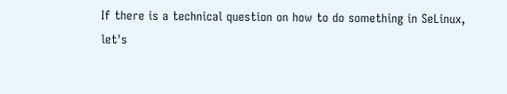If there is a technical question on how to do something in SeLinux,
let's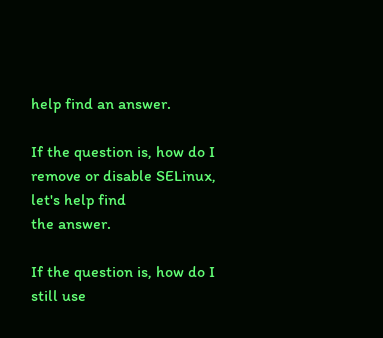help find an answer.

If the question is, how do I remove or disable SELinux, let's help find
the answer.

If the question is, how do I still use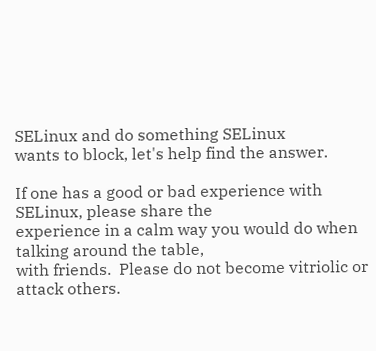SELinux and do something SELinux
wants to block, let's help find the answer.

If one has a good or bad experience with SELinux, please share the
experience in a calm way you would do when talking around the table,
with friends.  Please do not become vitriolic or attack others.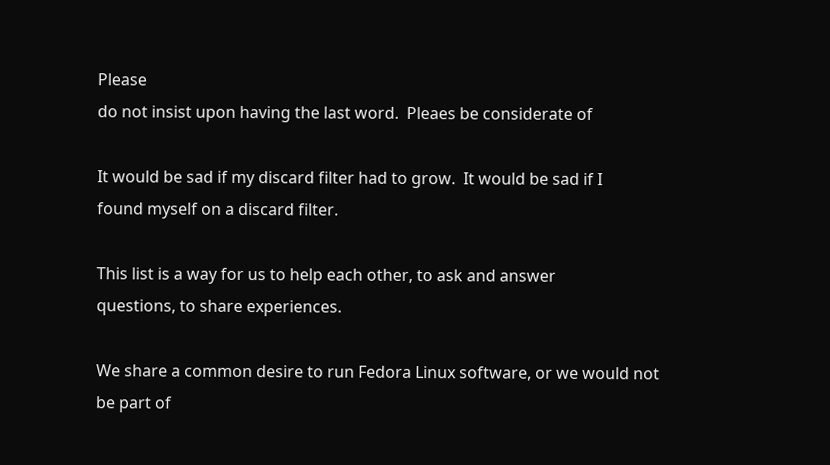Please
do not insist upon having the last word.  Pleaes be considerate of

It would be sad if my discard filter had to grow.  It would be sad if I
found myself on a discard filter.

This list is a way for us to help each other, to ask and answer
questions, to share experiences.

We share a common desire to run Fedora Linux software, or we would not
be part of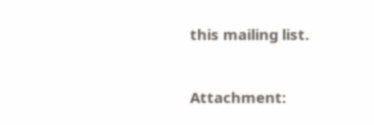this mailing list.


Attachment: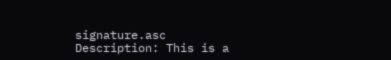signature.asc
Description: This is a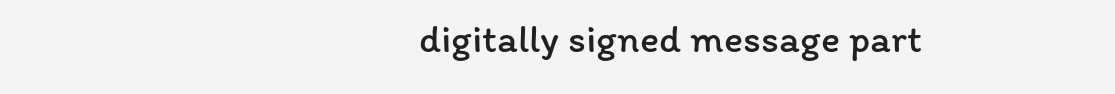digitally signed message part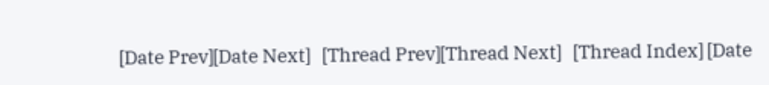[Date Prev][Date Next]   [Thread Prev][Thread Next]   [Thread Index] [Date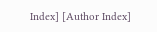Index] [Author Index]